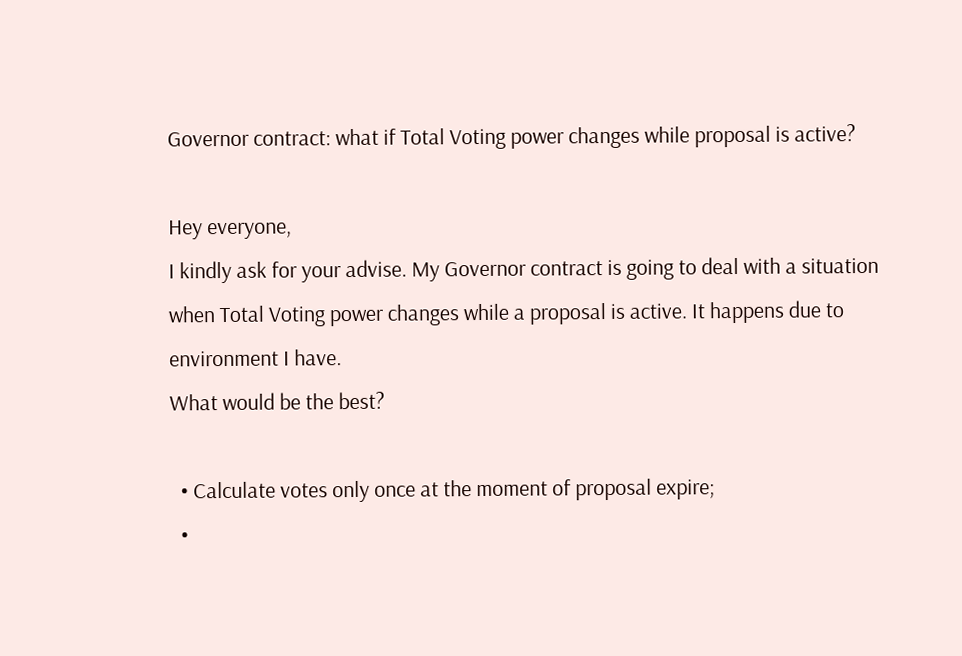Governor contract: what if Total Voting power changes while proposal is active?

Hey everyone,
I kindly ask for your advise. My Governor contract is going to deal with a situation when Total Voting power changes while a proposal is active. It happens due to environment I have.
What would be the best?

  • Calculate votes only once at the moment of proposal expire;
  •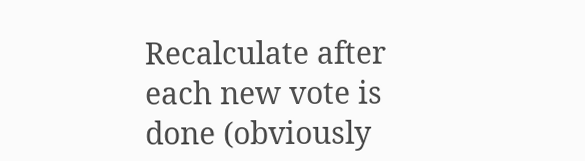Recalculate after each new vote is done (obviously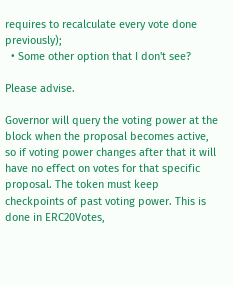requires to recalculate every vote done previously);
  • Some other option that I don't see?

Please advise.

Governor will query the voting power at the block when the proposal becomes active, so if voting power changes after that it will have no effect on votes for that specific proposal. The token must keep checkpoints of past voting power. This is done in ERC20Votes,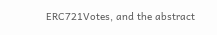ERC721Votes, and the abstract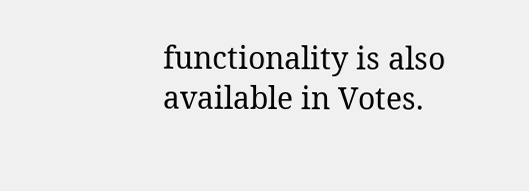functionality is also available in Votes.